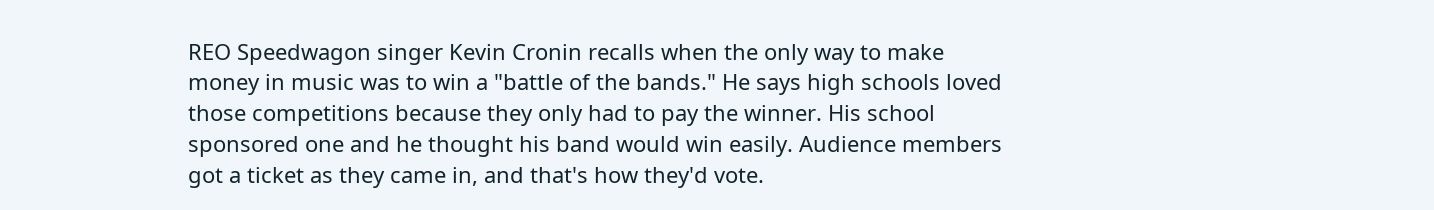REO Speedwagon singer Kevin Cronin recalls when the only way to make money in music was to win a "battle of the bands." He says high schools loved those competitions because they only had to pay the winner. His school sponsored one and he thought his band would win easily. Audience members got a ticket as they came in, and that's how they'd vote.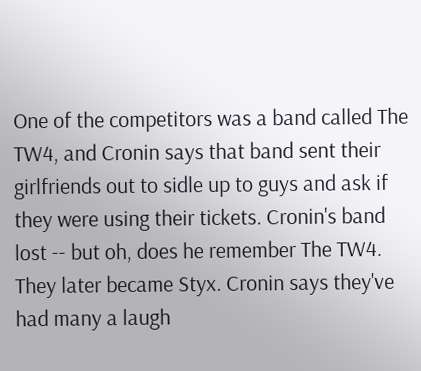One of the competitors was a band called The TW4, and Cronin says that band sent their girlfriends out to sidle up to guys and ask if they were using their tickets. Cronin's band lost -- but oh, does he remember The TW4. They later became Styx. Cronin says they've had many a laugh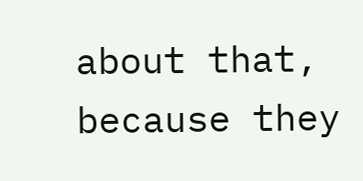about that, because they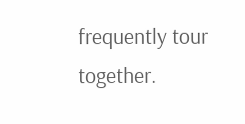frequently tour together.